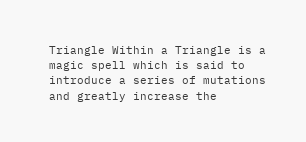Triangle Within a Triangle is a magic spell which is said to introduce a series of mutations and greatly increase the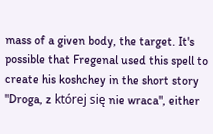mass of a given body, the target. It's possible that Fregenal used this spell to create his koshchey in the short story "Droga, z której się nie wraca", either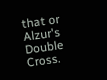that or Alzur's Double Cross.